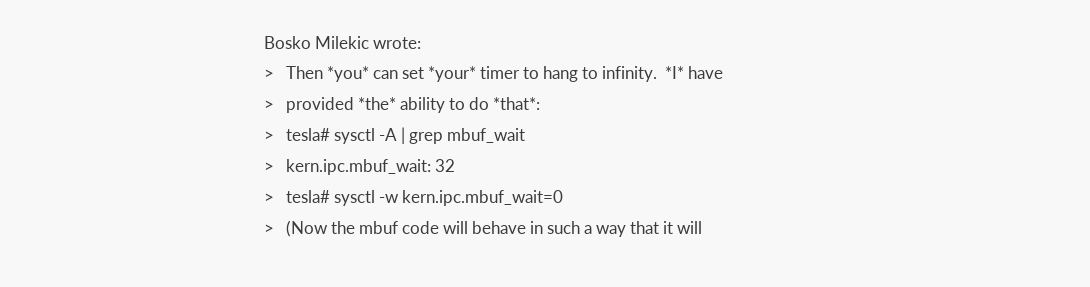Bosko Milekic wrote:
>   Then *you* can set *your* timer to hang to infinity.  *I* have
>   provided *the* ability to do *that*:
>   tesla# sysctl -A | grep mbuf_wait
>   kern.ipc.mbuf_wait: 32
>   tesla# sysctl -w kern.ipc.mbuf_wait=0
>   (Now the mbuf code will behave in such a way that it will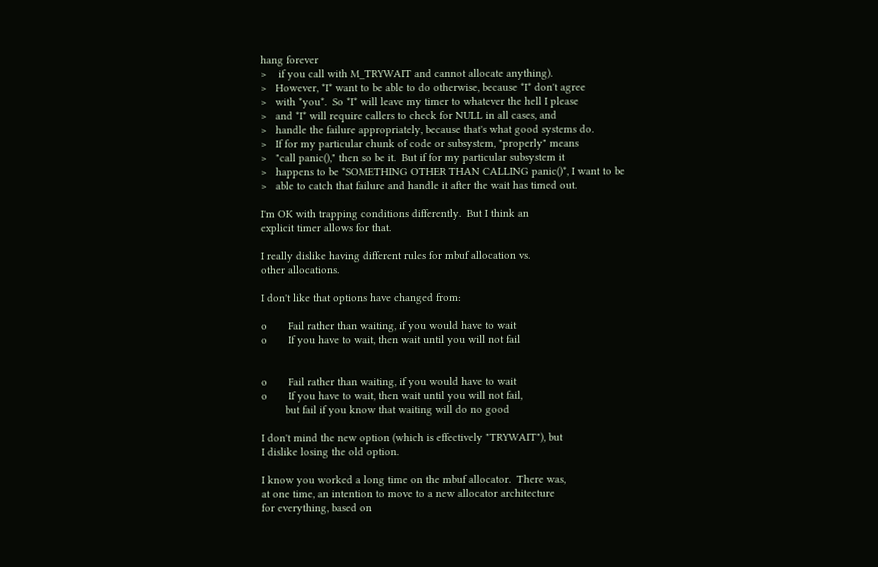hang forever
>    if you call with M_TRYWAIT and cannot allocate anything).
>   However, *I* want to be able to do otherwise, because *I* don't agree
>   with *you*.  So *I* will leave my timer to whatever the hell I please
>   and *I* will require callers to check for NULL in all cases, and
>   handle the failure appropriately, because that's what good systems do.
>   If for my particular chunk of code or subsystem, "properly" means
>   "call panic()," then so be it.  But if for my particular subsystem it
>   happens to be *SOMETHING OTHER THAN CALLING panic()*, I want to be
>   able to catch that failure and handle it after the wait has timed out.

I'm OK with trapping conditions differently.  But I think an
explicit timer allows for that.

I really dislike having different rules for mbuf allocation vs.
other allocations.

I don't like that options have changed from:

o       Fail rather than waiting, if you would have to wait
o       If you have to wait, then wait until you will not fail


o       Fail rather than waiting, if you would have to wait
o       If you have to wait, then wait until you will not fail,
        but fail if you know that waiting will do no good

I don't mind the new option (which is effectively "TRYWAIT"), but
I dislike losing the old option.

I know you worked a long time on the mbuf allocator.  There was,
at one time, an intention to move to a new allocator architecture
for everything, based on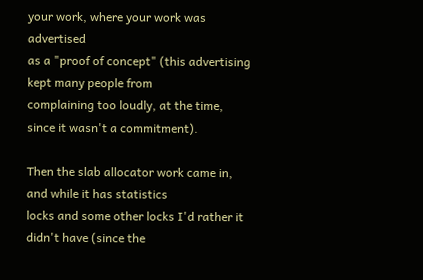your work, where your work was advertised
as a "proof of concept" (this advertising kept many people from
complaining too loudly, at the time, since it wasn't a commitment).

Then the slab allocator work came in, and while it has statistics
locks and some other locks I'd rather it didn't have (since the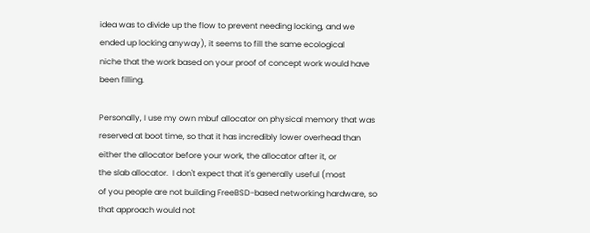idea was to divide up the flow to prevent needing locking, and we
ended up locking anyway), it seems to fill the same ecological
niche that the work based on your proof of concept work would have
been filling.

Personally, I use my own mbuf allocator on physical memory that was
reserved at boot time, so that it has incredibly lower overhead than
either the allocator before your work, the allocator after it, or
the slab allocator.  I don't expect that it's generally useful (most
of you people are not building FreeBSD-based networking hardware, so
that approach would not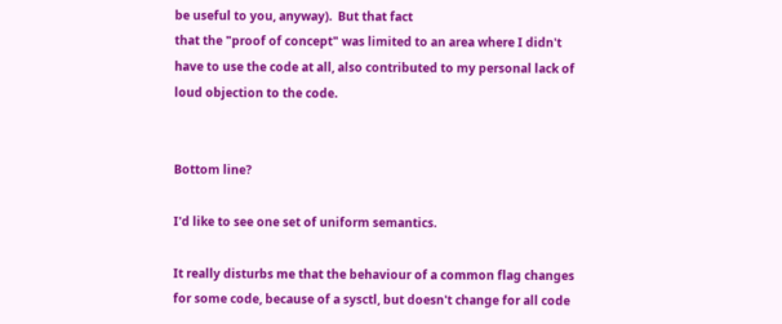be useful to you, anyway).  But that fact
that the "proof of concept" was limited to an area where I didn't
have to use the code at all, also contributed to my personal lack of
loud objection to the code.


Bottom line?

I'd like to see one set of uniform semantics.

It really disturbs me that the behaviour of a common flag changes
for some code, because of a sysctl, but doesn't change for all code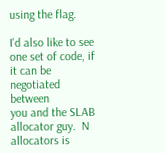using the flag.

I'd also like to see one set of code, if it can be negotiated between
you and the SLAB allocator guy.  N allocators is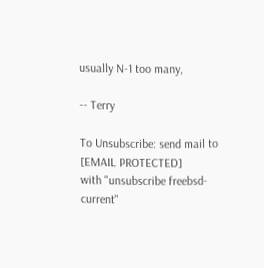usually N-1 too many,

-- Terry

To Unsubscribe: send mail to [EMAIL PROTECTED]
with "unsubscribe freebsd-current"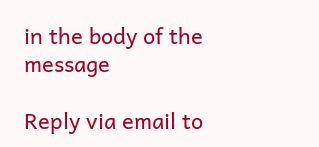in the body of the message

Reply via email to